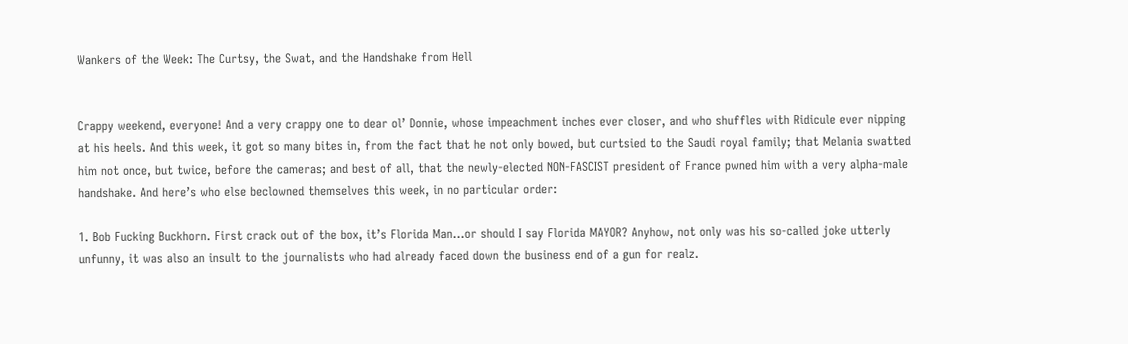Wankers of the Week: The Curtsy, the Swat, and the Handshake from Hell


Crappy weekend, everyone! And a very crappy one to dear ol’ Donnie, whose impeachment inches ever closer, and who shuffles with Ridicule ever nipping at his heels. And this week, it got so many bites in, from the fact that he not only bowed, but curtsied to the Saudi royal family; that Melania swatted him not once, but twice, before the cameras; and best of all, that the newly-elected NON-FASCIST president of France pwned him with a very alpha-male handshake. And here’s who else beclowned themselves this week, in no particular order:

1. Bob Fucking Buckhorn. First crack out of the box, it’s Florida Man…or should I say Florida MAYOR? Anyhow, not only was his so-called joke utterly unfunny, it was also an insult to the journalists who had already faced down the business end of a gun for realz.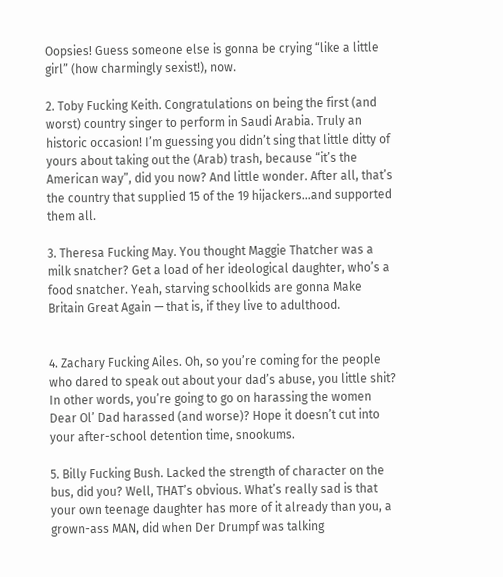Oopsies! Guess someone else is gonna be crying “like a little girl” (how charmingly sexist!), now.

2. Toby Fucking Keith. Congratulations on being the first (and worst) country singer to perform in Saudi Arabia. Truly an historic occasion! I’m guessing you didn’t sing that little ditty of yours about taking out the (Arab) trash, because “it’s the American way”, did you now? And little wonder. After all, that’s the country that supplied 15 of the 19 hijackers…and supported them all.

3. Theresa Fucking May. You thought Maggie Thatcher was a milk snatcher? Get a load of her ideological daughter, who’s a food snatcher. Yeah, starving schoolkids are gonna Make Britain Great Again — that is, if they live to adulthood.


4. Zachary Fucking Ailes. Oh, so you’re coming for the people who dared to speak out about your dad’s abuse, you little shit? In other words, you’re going to go on harassing the women Dear Ol’ Dad harassed (and worse)? Hope it doesn’t cut into your after-school detention time, snookums.

5. Billy Fucking Bush. Lacked the strength of character on the bus, did you? Well, THAT’s obvious. What’s really sad is that your own teenage daughter has more of it already than you, a grown-ass MAN, did when Der Drumpf was talking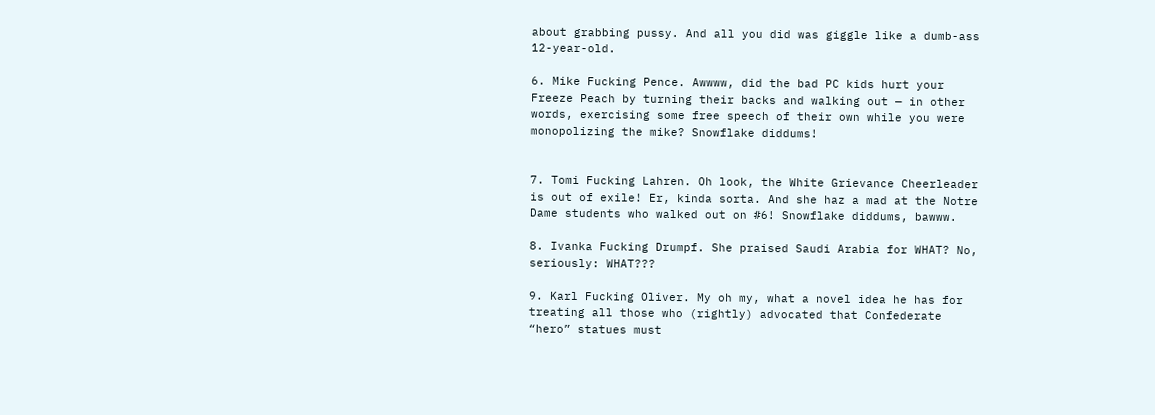about grabbing pussy. And all you did was giggle like a dumb-ass 12-year-old.

6. Mike Fucking Pence. Awwww, did the bad PC kids hurt your Freeze Peach by turning their backs and walking out — in other words, exercising some free speech of their own while you were monopolizing the mike? Snowflake diddums!


7. Tomi Fucking Lahren. Oh look, the White Grievance Cheerleader is out of exile! Er, kinda sorta. And she haz a mad at the Notre Dame students who walked out on #6! Snowflake diddums, bawww.

8. Ivanka Fucking Drumpf. She praised Saudi Arabia for WHAT? No, seriously: WHAT???

9. Karl Fucking Oliver. My oh my, what a novel idea he has for treating all those who (rightly) advocated that Confederate “hero” statues must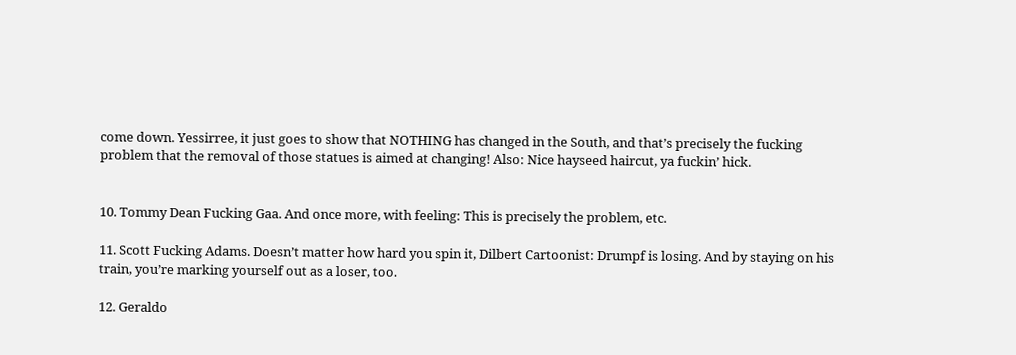come down. Yessirree, it just goes to show that NOTHING has changed in the South, and that’s precisely the fucking problem that the removal of those statues is aimed at changing! Also: Nice hayseed haircut, ya fuckin’ hick.


10. Tommy Dean Fucking Gaa. And once more, with feeling: This is precisely the problem, etc.

11. Scott Fucking Adams. Doesn’t matter how hard you spin it, Dilbert Cartoonist: Drumpf is losing. And by staying on his train, you’re marking yourself out as a loser, too.

12. Geraldo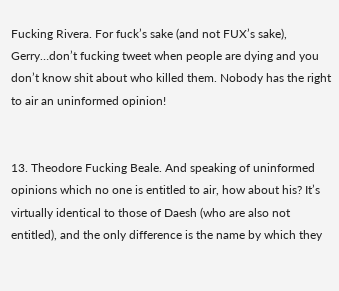Fucking Rivera. For fuck’s sake (and not FUX’s sake), Gerry…don’t fucking tweet when people are dying and you don’t know shit about who killed them. Nobody has the right to air an uninformed opinion!


13. Theodore Fucking Beale. And speaking of uninformed opinions which no one is entitled to air, how about his? It’s virtually identical to those of Daesh (who are also not entitled), and the only difference is the name by which they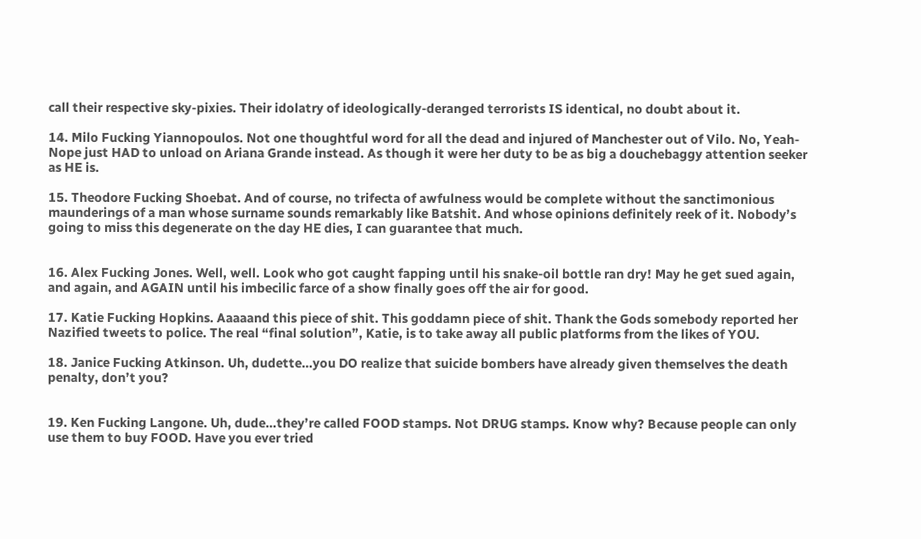call their respective sky-pixies. Their idolatry of ideologically-deranged terrorists IS identical, no doubt about it.

14. Milo Fucking Yiannopoulos. Not one thoughtful word for all the dead and injured of Manchester out of Vilo. No, Yeah-Nope just HAD to unload on Ariana Grande instead. As though it were her duty to be as big a douchebaggy attention seeker as HE is.

15. Theodore Fucking Shoebat. And of course, no trifecta of awfulness would be complete without the sanctimonious maunderings of a man whose surname sounds remarkably like Batshit. And whose opinions definitely reek of it. Nobody’s going to miss this degenerate on the day HE dies, I can guarantee that much.


16. Alex Fucking Jones. Well, well. Look who got caught fapping until his snake-oil bottle ran dry! May he get sued again, and again, and AGAIN until his imbecilic farce of a show finally goes off the air for good.

17. Katie Fucking Hopkins. Aaaaand this piece of shit. This goddamn piece of shit. Thank the Gods somebody reported her Nazified tweets to police. The real “final solution”, Katie, is to take away all public platforms from the likes of YOU.

18. Janice Fucking Atkinson. Uh, dudette…you DO realize that suicide bombers have already given themselves the death penalty, don’t you?


19. Ken Fucking Langone. Uh, dude…they’re called FOOD stamps. Not DRUG stamps. Know why? Because people can only use them to buy FOOD. Have you ever tried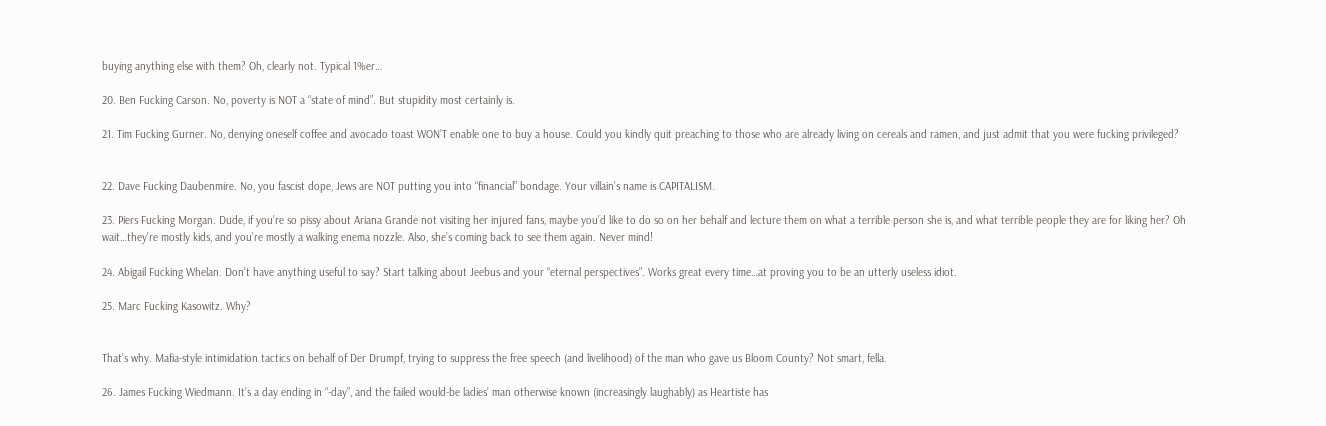buying anything else with them? Oh, clearly not. Typical 1%er…

20. Ben Fucking Carson. No, poverty is NOT a “state of mind”. But stupidity most certainly is.

21. Tim Fucking Gurner. No, denying oneself coffee and avocado toast WON’T enable one to buy a house. Could you kindly quit preaching to those who are already living on cereals and ramen, and just admit that you were fucking privileged?


22. Dave Fucking Daubenmire. No, you fascist dope, Jews are NOT putting you into “financial” bondage. Your villain’s name is CAPITALISM.

23. Piers Fucking Morgan. Dude, if you’re so pissy about Ariana Grande not visiting her injured fans, maybe you’d like to do so on her behalf and lecture them on what a terrible person she is, and what terrible people they are for liking her? Oh wait…they’re mostly kids, and you’re mostly a walking enema nozzle. Also, she’s coming back to see them again. Never mind!

24. Abigail Fucking Whelan. Don’t have anything useful to say? Start talking about Jeebus and your “eternal perspectives”. Works great every time…at proving you to be an utterly useless idiot.

25. Marc Fucking Kasowitz. Why?


That’s why. Mafia-style intimidation tactics on behalf of Der Drumpf, trying to suppress the free speech (and livelihood) of the man who gave us Bloom County? Not smart, fella.

26. James Fucking Wiedmann. It’s a day ending in “-day”, and the failed would-be ladies’ man otherwise known (increasingly laughably) as Heartiste has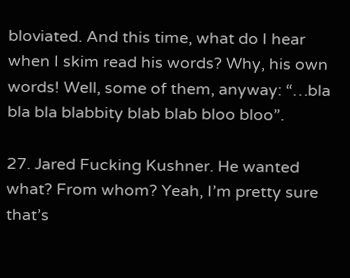bloviated. And this time, what do I hear when I skim read his words? Why, his own words! Well, some of them, anyway: “…bla bla bla blabbity blab blab bloo bloo”.

27. Jared Fucking Kushner. He wanted what? From whom? Yeah, I’m pretty sure that’s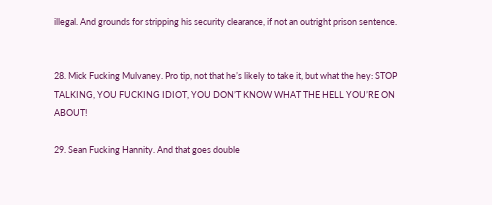illegal. And grounds for stripping his security clearance, if not an outright prison sentence.


28. Mick Fucking Mulvaney. Pro tip, not that he’s likely to take it, but what the hey: STOP TALKING, YOU FUCKING IDIOT, YOU DON’T KNOW WHAT THE HELL YOU’RE ON ABOUT!

29. Sean Fucking Hannity. And that goes double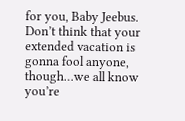for you, Baby Jeebus. Don’t think that your extended vacation is gonna fool anyone, though…we all know you’re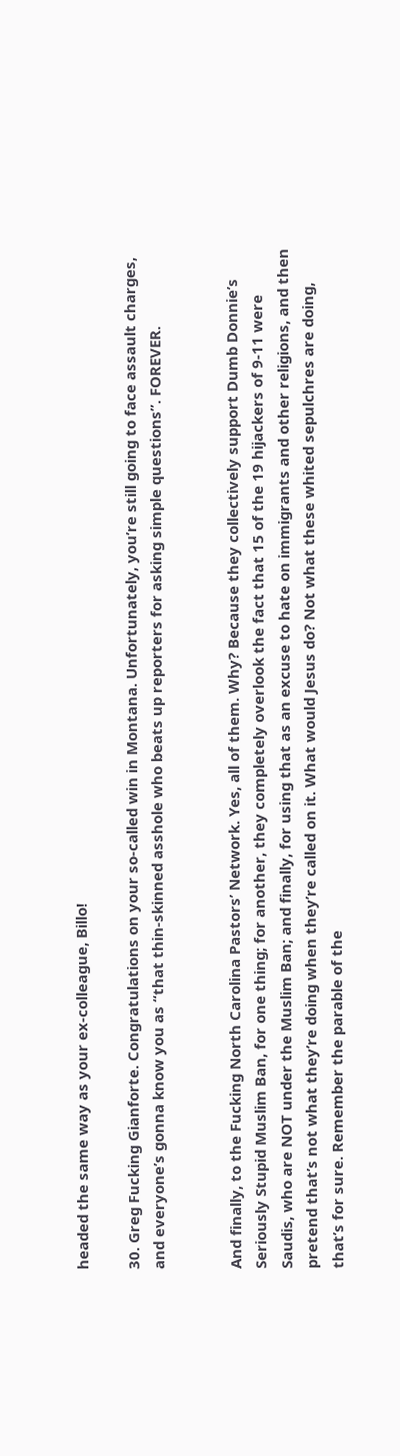headed the same way as your ex-colleague, Billo!

30. Greg Fucking Gianforte. Congratulations on your so-called win in Montana. Unfortunately, you’re still going to face assault charges, and everyone’s gonna know you as “that thin-skinned asshole who beats up reporters for asking simple questions”. FOREVER.


And finally, to the Fucking North Carolina Pastors’ Network. Yes, all of them. Why? Because they collectively support Dumb Donnie’s Seriously Stupid Muslim Ban, for one thing; for another, they completely overlook the fact that 15 of the 19 hijackers of 9-11 were Saudis, who are NOT under the Muslim Ban; and finally, for using that as an excuse to hate on immigrants and other religions, and then pretend that’s not what they’re doing when they’re called on it. What would Jesus do? Not what these whited sepulchres are doing, that’s for sure. Remember the parable of the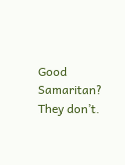Good Samaritan? They don’t.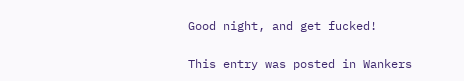Good night, and get fucked!

This entry was posted in Wankers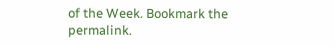of the Week. Bookmark the permalink.